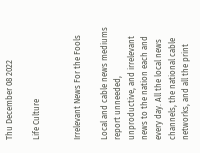Thu December 08 2022

Life Culture


Irrelevant News For the Fools

Local and cable news mediums report unneeded, unproductive, and irrelevant news to the nation each and every day. All the local news channels, the national cable networks, and all the print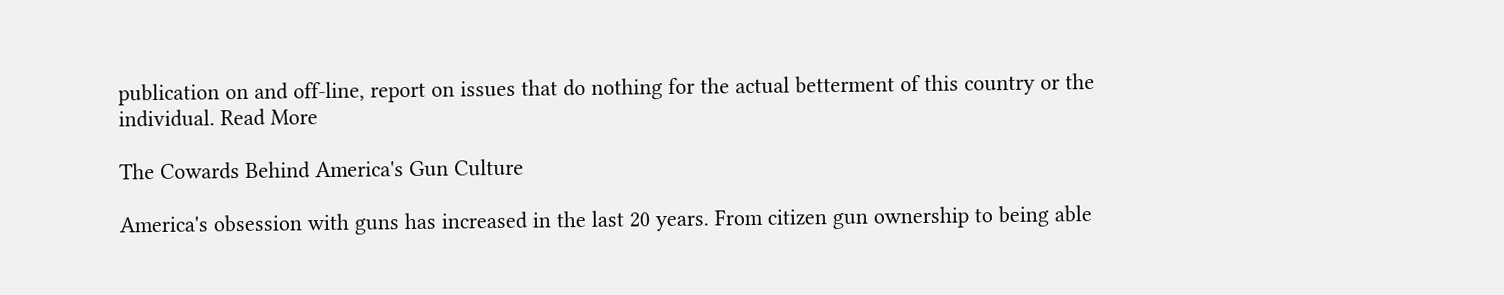publication on and off-line, report on issues that do nothing for the actual betterment of this country or the individual. Read More

The Cowards Behind America's Gun Culture

America's obsession with guns has increased in the last 20 years. From citizen gun ownership to being able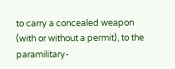to carry a concealed weapon (with or without a permit), to the paramilitary-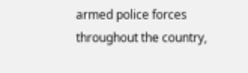armed police forces throughout the country,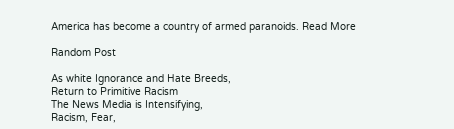America has become a country of armed paranoids. Read More

Random Post

As white Ignorance and Hate Breeds,
Return to Primitive Racism
The News Media is Intensifying,
Racism, Fear,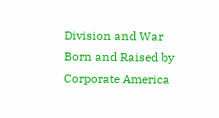Division and War
Born and Raised by Corporate America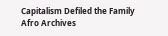Capitalism Defiled the Family
Afro Archives